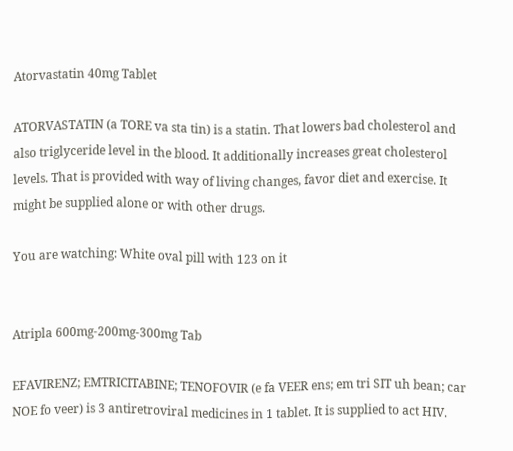Atorvastatin 40mg Tablet

ATORVASTATIN (a TORE va sta tin) is a statin. That lowers bad cholesterol and also triglyceride level in the blood. It additionally increases great cholesterol levels. That is provided with way of living changes, favor diet and exercise. It might be supplied alone or with other drugs.

You are watching: White oval pill with 123 on it


Atripla 600mg-200mg-300mg Tab

EFAVIRENZ; EMTRICITABINE; TENOFOVIR (e fa VEER ens; em tri SIT uh bean; car NOE fo veer) is 3 antiretroviral medicines in 1 tablet. It is supplied to act HIV.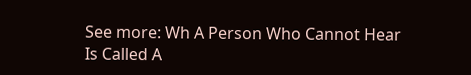See more: Wh A Person Who Cannot Hear Is Called A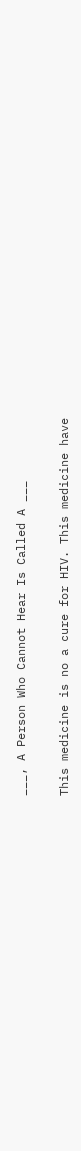___, A Person Who Cannot Hear Is Called A ___

This medicine is no a cure for HIV. This medicine have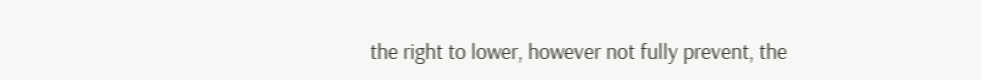the right to lower, however not fully prevent, the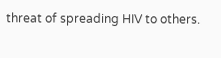threat of spreading HIV to others.